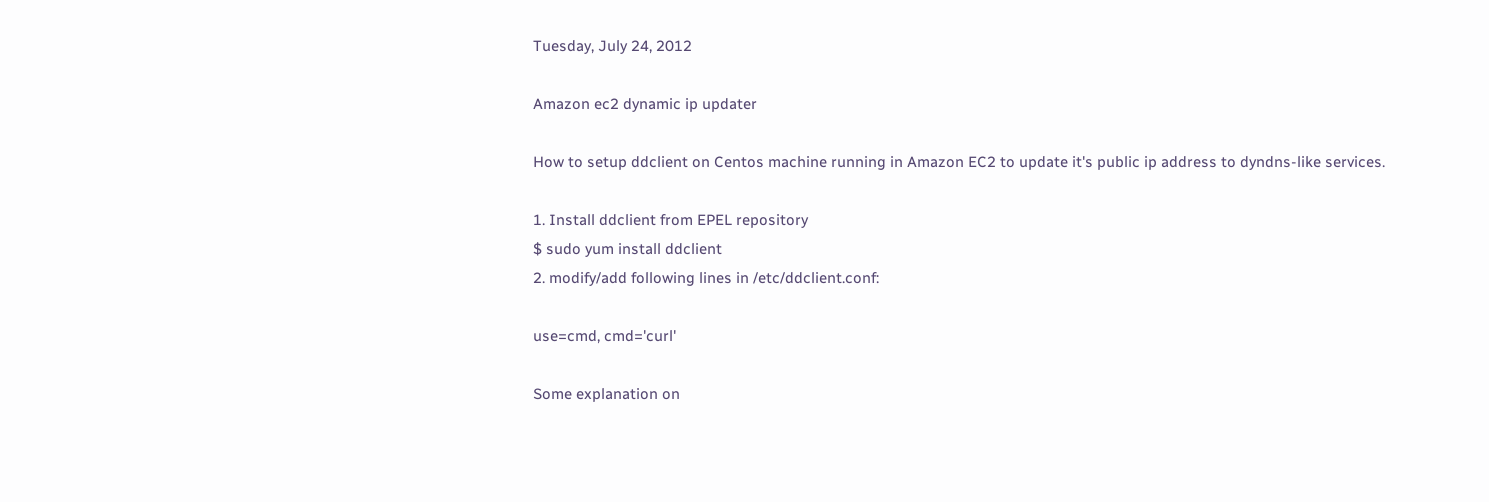Tuesday, July 24, 2012

Amazon ec2 dynamic ip updater

How to setup ddclient on Centos machine running in Amazon EC2 to update it's public ip address to dyndns-like services.

1. Install ddclient from EPEL repository
$ sudo yum install ddclient
2. modify/add following lines in /etc/ddclient.conf:

use=cmd, cmd='curl'

Some explanation on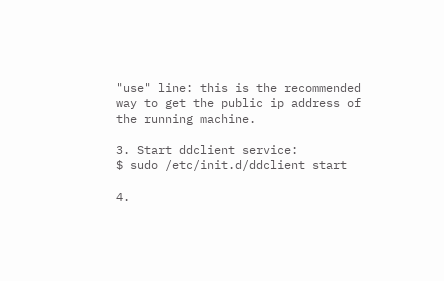"use" line: this is the recommended way to get the public ip address of the running machine.

3. Start ddclient service:
$ sudo /etc/init.d/ddclient start

4.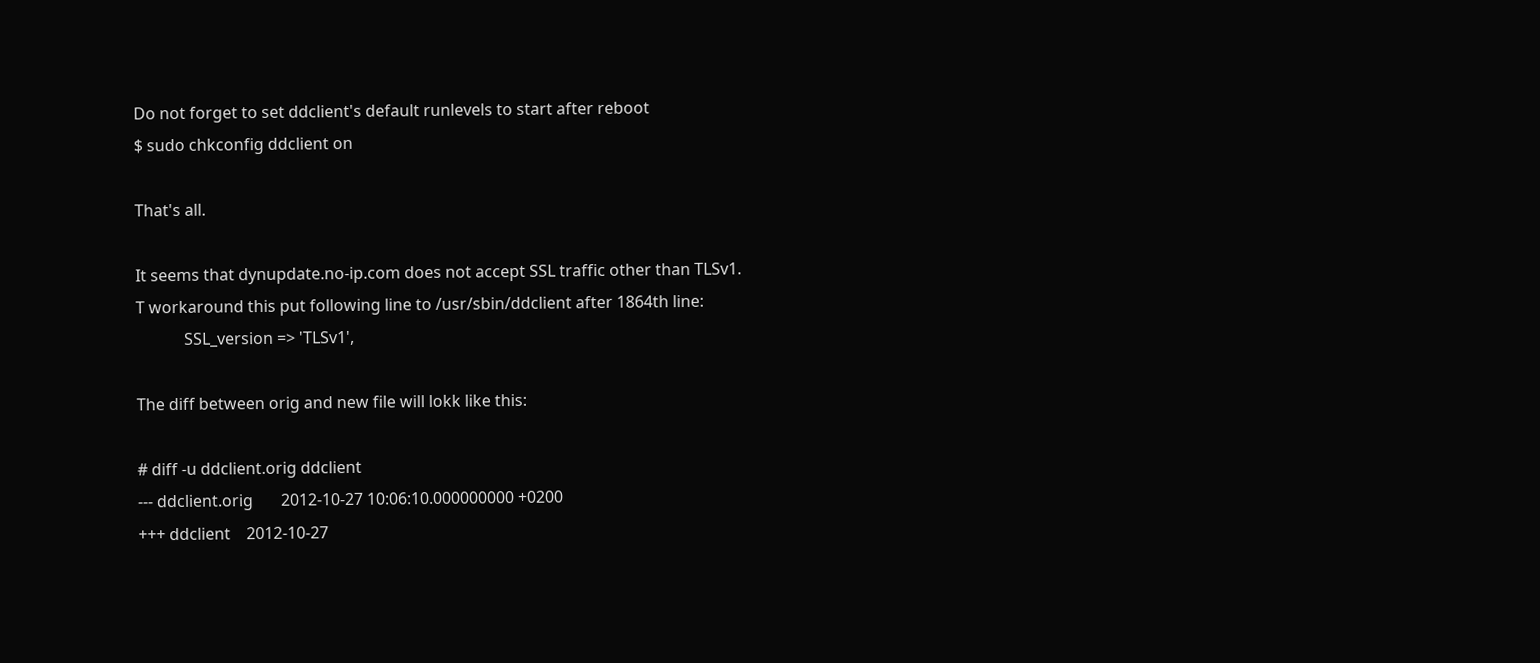Do not forget to set ddclient's default runlevels to start after reboot
$ sudo chkconfig ddclient on

That's all.

It seems that dynupdate.no-ip.com does not accept SSL traffic other than TLSv1.
T workaround this put following line to /usr/sbin/ddclient after 1864th line:
            SSL_version => 'TLSv1',

The diff between orig and new file will lokk like this:

# diff -u ddclient.orig ddclient
--- ddclient.orig       2012-10-27 10:06:10.000000000 +0200
+++ ddclient    2012-10-27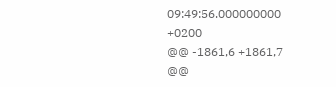09:49:56.000000000 +0200
@@ -1861,6 +1861,7 @@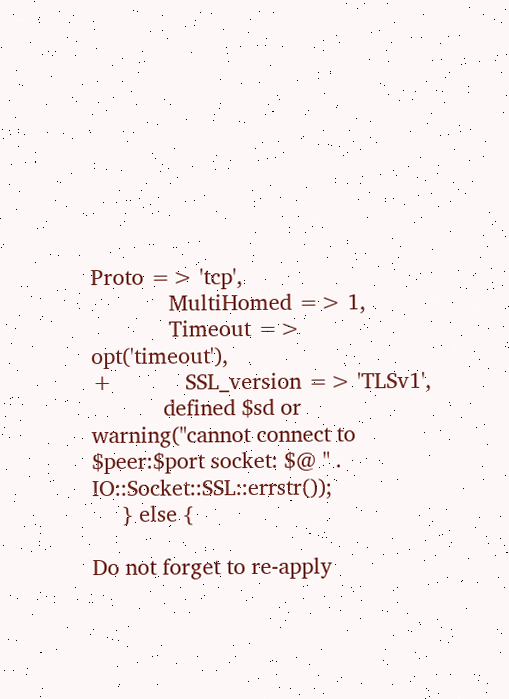Proto => 'tcp',
             MultiHomed => 1,
             Timeout => opt('timeout'),
+            SSL_version => 'TLSv1',
            defined $sd or warning("cannot connect to $peer:$port socket: $@ " . IO::Socket::SSL::errstr());
     } else {

Do not forget to re-apply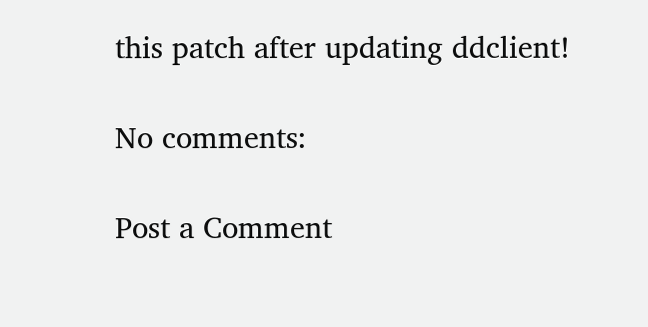this patch after updating ddclient!

No comments:

Post a Comment